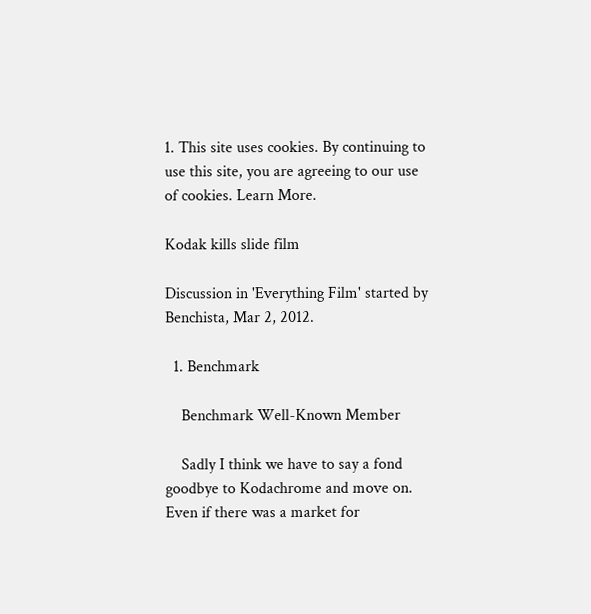1. This site uses cookies. By continuing to use this site, you are agreeing to our use of cookies. Learn More.

Kodak kills slide film

Discussion in 'Everything Film' started by Benchista, Mar 2, 2012.

  1. Benchmark

    Benchmark Well-Known Member

    Sadly I think we have to say a fond goodbye to Kodachrome and move on. Even if there was a market for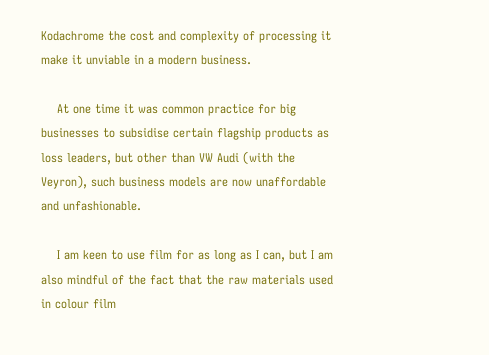Kodachrome the cost and complexity of processing it make it unviable in a modern business.

    At one time it was common practice for big businesses to subsidise certain flagship products as loss leaders, but other than VW Audi (with the Veyron), such business models are now unaffordable and unfashionable.

    I am keen to use film for as long as I can, but I am also mindful of the fact that the raw materials used in colour film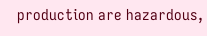production are hazardous,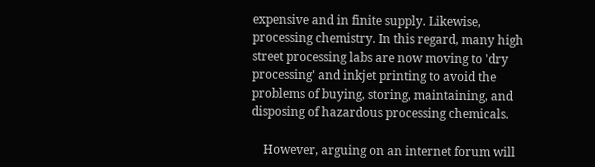expensive and in finite supply. Likewise, processing chemistry. In this regard, many high street processing labs are now moving to 'dry processing' and inkjet printing to avoid the problems of buying, storing, maintaining, and disposing of hazardous processing chemicals.

    However, arguing on an internet forum will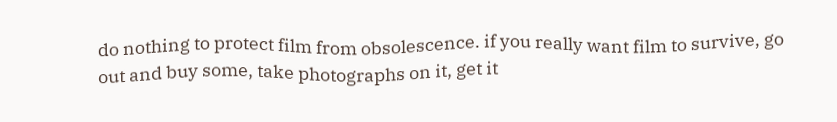do nothing to protect film from obsolescence. if you really want film to survive, go out and buy some, take photographs on it, get it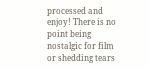processed and enjoy! There is no point being nostalgic for film or shedding tears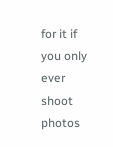for it if you only ever shoot photos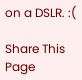on a DSLR. :(

Share This Page